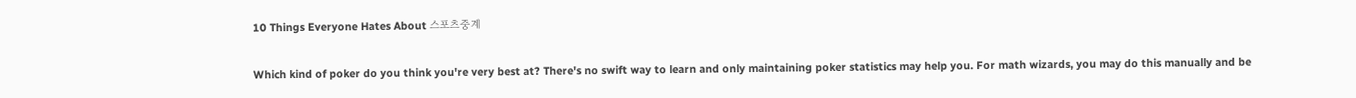10 Things Everyone Hates About 스포츠중계

Which kind of poker do you think you're very best at? There's no swift way to learn and only maintaining poker statistics may help you. For math wizards, you may do this manually and be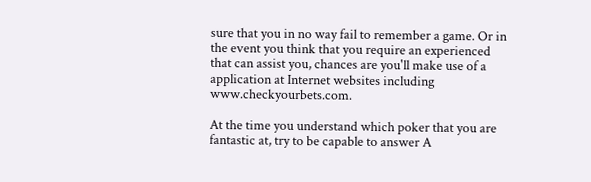sure that you in no way fail to remember a game. Or in the event you think that you require an experienced that can assist you, chances are you'll make use of a application at Internet websites including www.checkyourbets.com.

At the time you understand which poker that you are fantastic at, try to be capable to answer A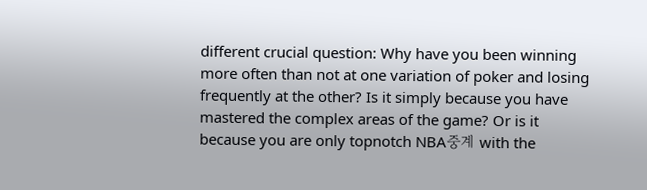different crucial question: Why have you been winning more often than not at one variation of poker and losing frequently at the other? Is it simply because you have mastered the complex areas of the game? Or is it because you are only topnotch NBA중계 with the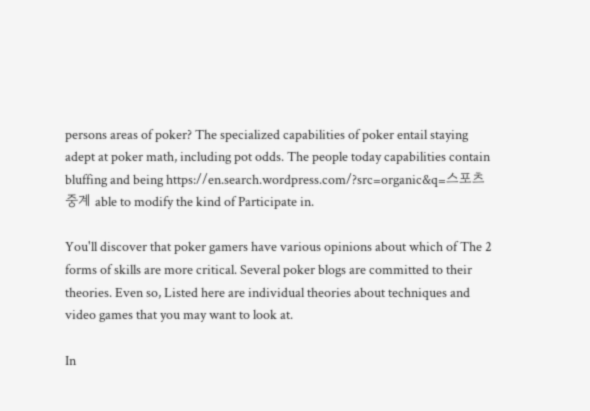persons areas of poker? The specialized capabilities of poker entail staying adept at poker math, including pot odds. The people today capabilities contain bluffing and being https://en.search.wordpress.com/?src=organic&q=스포츠중계 able to modify the kind of Participate in.

You'll discover that poker gamers have various opinions about which of The 2 forms of skills are more critical. Several poker blogs are committed to their theories. Even so, Listed here are individual theories about techniques and video games that you may want to look at.

In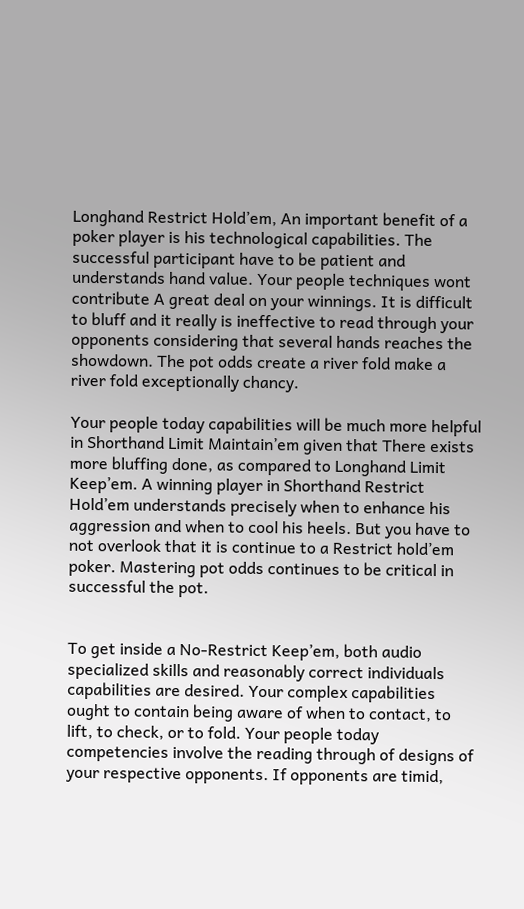Longhand Restrict Hold’em, An important benefit of a poker player is his technological capabilities. The successful participant have to be patient and understands hand value. Your people techniques wont contribute A great deal on your winnings. It is difficult to bluff and it really is ineffective to read through your opponents considering that several hands reaches the showdown. The pot odds create a river fold make a river fold exceptionally chancy.

Your people today capabilities will be much more helpful in Shorthand Limit Maintain’em given that There exists more bluffing done, as compared to Longhand Limit Keep’em. A winning player in Shorthand Restrict Hold’em understands precisely when to enhance his aggression and when to cool his heels. But you have to not overlook that it is continue to a Restrict hold’em poker. Mastering pot odds continues to be critical in successful the pot.


To get inside a No-Restrict Keep’em, both audio specialized skills and reasonably correct individuals capabilities are desired. Your complex capabilities ought to contain being aware of when to contact, to lift, to check, or to fold. Your people today competencies involve the reading through of designs of your respective opponents. If opponents are timid,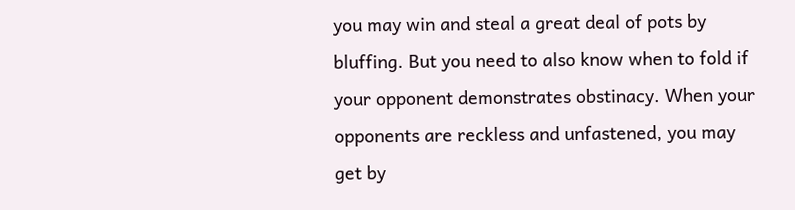you may win and steal a great deal of pots by bluffing. But you need to also know when to fold if your opponent demonstrates obstinacy. When your opponents are reckless and unfastened, you may get by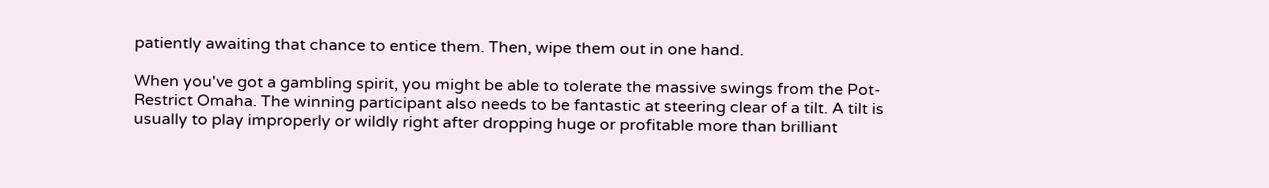patiently awaiting that chance to entice them. Then, wipe them out in one hand.

When you've got a gambling spirit, you might be able to tolerate the massive swings from the Pot-Restrict Omaha. The winning participant also needs to be fantastic at steering clear of a tilt. A tilt is usually to play improperly or wildly right after dropping huge or profitable more than brilliant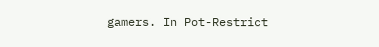gamers. In Pot-Restrict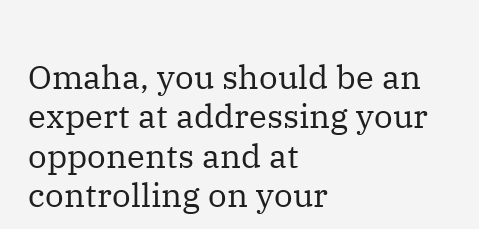Omaha, you should be an expert at addressing your opponents and at controlling on your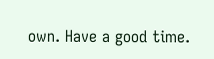own. Have a good time.